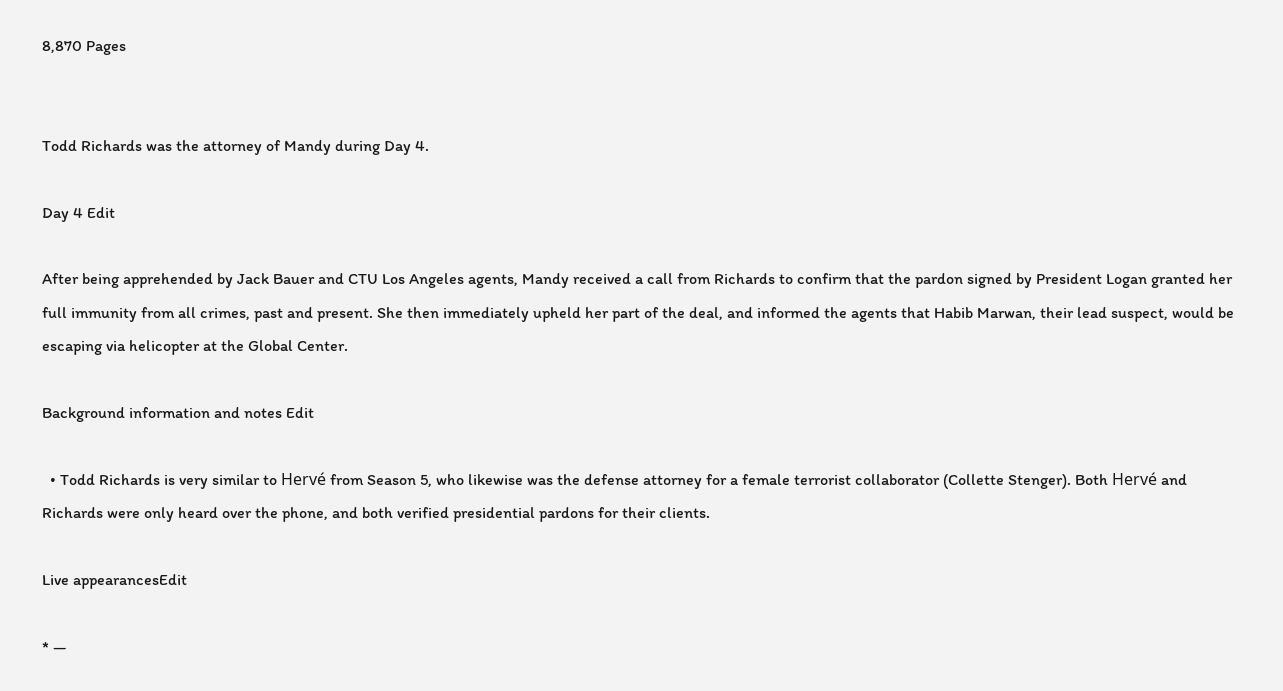8,870 Pages


Todd Richards was the attorney of Mandy during Day 4.

Day 4 Edit

After being apprehended by Jack Bauer and CTU Los Angeles agents, Mandy received a call from Richards to confirm that the pardon signed by President Logan granted her full immunity from all crimes, past and present. She then immediately upheld her part of the deal, and informed the agents that Habib Marwan, their lead suspect, would be escaping via helicopter at the Global Center.

Background information and notes Edit

  • Todd Richards is very similar to Hervé from Season 5, who likewise was the defense attorney for a female terrorist collaborator (Collette Stenger). Both Hervé and Richards were only heard over the phone, and both verified presidential pardons for their clients.

Live appearancesEdit

* —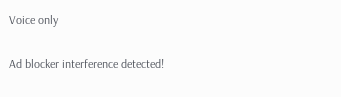Voice only

Ad blocker interference detected!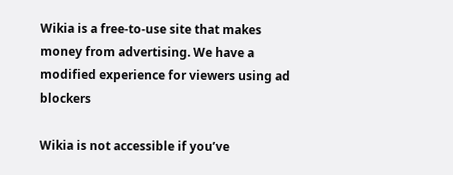Wikia is a free-to-use site that makes money from advertising. We have a modified experience for viewers using ad blockers

Wikia is not accessible if you’ve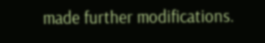made further modifications.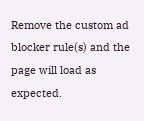Remove the custom ad blocker rule(s) and the page will load as expected.